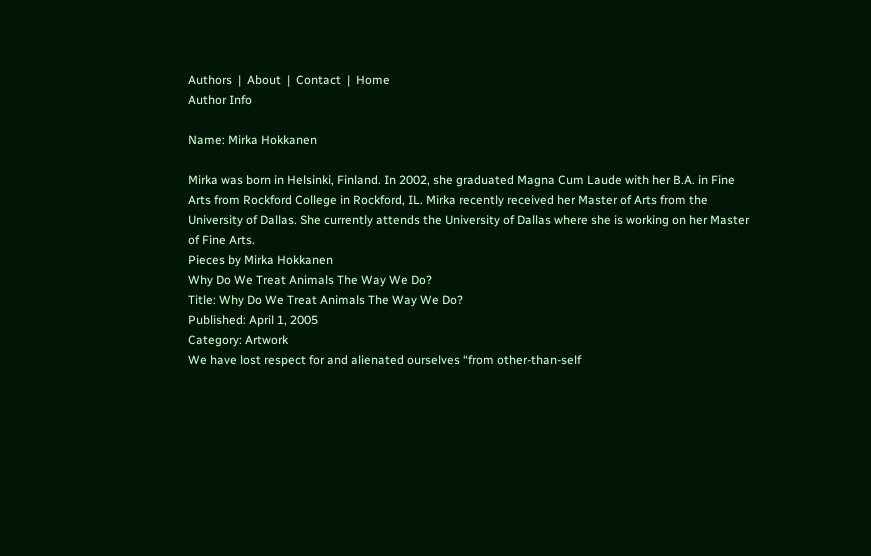Authors  |  About  |  Contact  |  Home
Author Info

Name: Mirka Hokkanen

Mirka was born in Helsinki, Finland. In 2002, she graduated Magna Cum Laude with her B.A. in Fine Arts from Rockford College in Rockford, IL. Mirka recently received her Master of Arts from the University of Dallas. She currently attends the University of Dallas where she is working on her Master of Fine Arts.
Pieces by Mirka Hokkanen
Why Do We Treat Animals The Way We Do?
Title: Why Do We Treat Animals The Way We Do?
Published: April 1, 2005
Category: Artwork
We have lost respect for and alienated ourselves “from other-than-self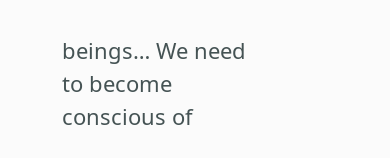beings… We need to become conscious of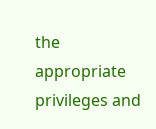the appropriate privileges and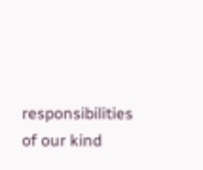responsibilities of our kind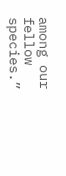among our fellow species.”